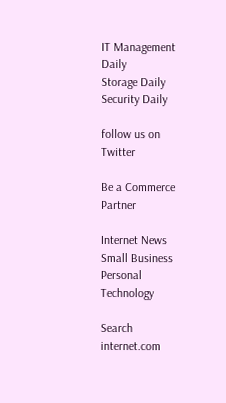IT Management Daily
Storage Daily
Security Daily

follow us on Twitter

Be a Commerce Partner

Internet News
Small Business
Personal Technology

Search internet.com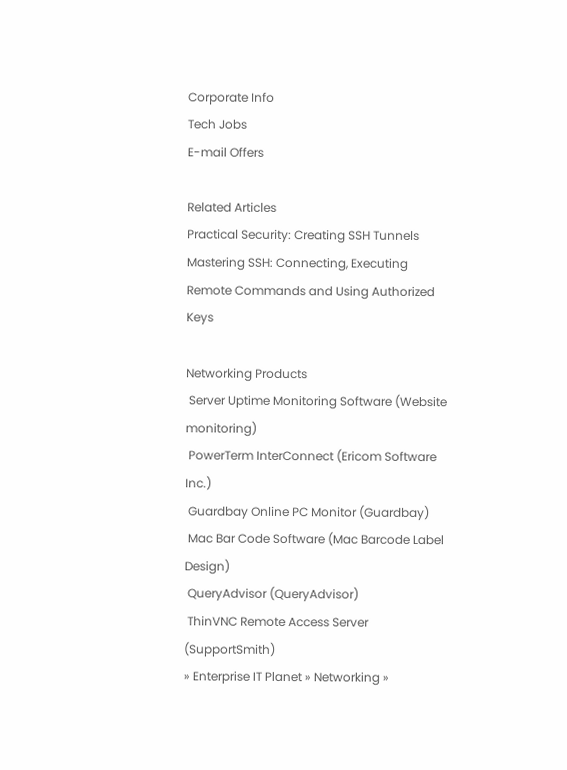Corporate Info
Tech Jobs
E-mail Offers

Related Articles
Practical Security: Creating SSH Tunnels
Mastering SSH: Connecting, Executing Remote Commands and Using Authorized Keys

Networking Products
 Server Uptime Monitoring Software (Website monitoring)
 PowerTerm InterConnect (Ericom Software Inc.)
 Guardbay Online PC Monitor (Guardbay)
 Mac Bar Code Software (Mac Barcode Label Design)
 QueryAdvisor (QueryAdvisor)
 ThinVNC Remote Access Server (SupportSmith)
» Enterprise IT Planet » Networking »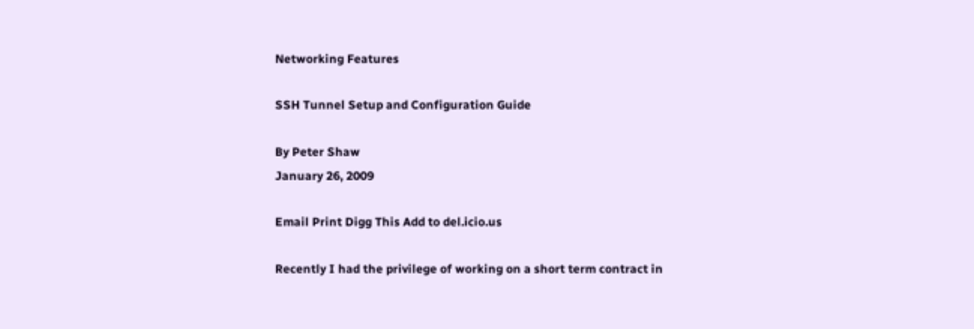Networking Features

SSH Tunnel Setup and Configuration Guide

By Peter Shaw
January 26, 2009

Email Print Digg This Add to del.icio.us

Recently I had the privilege of working on a short term contract in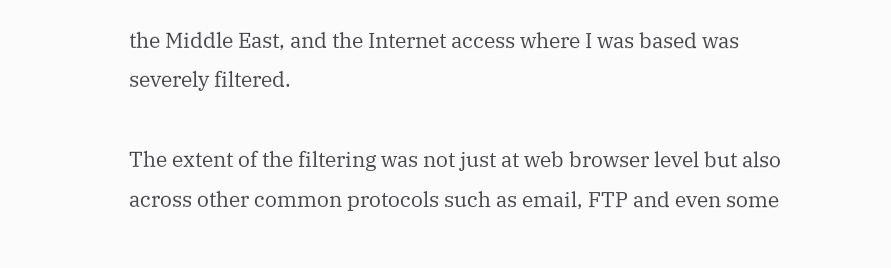the Middle East, and the Internet access where I was based was severely filtered.

The extent of the filtering was not just at web browser level but also across other common protocols such as email, FTP and even some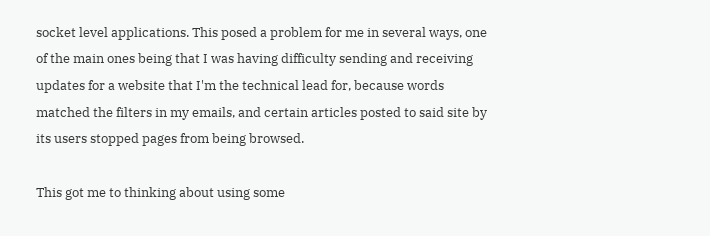socket level applications. This posed a problem for me in several ways, one of the main ones being that I was having difficulty sending and receiving updates for a website that I'm the technical lead for, because words matched the filters in my emails, and certain articles posted to said site by its users stopped pages from being browsed.

This got me to thinking about using some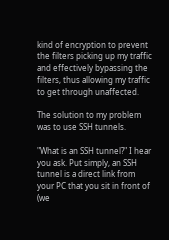kind of encryption to prevent the filters picking up my traffic and effectively bypassing the filters, thus allowing my traffic to get through unaffected.

The solution to my problem was to use SSH tunnels.

"What is an SSH tunnel?" I hear you ask. Put simply, an SSH tunnel is a direct link from your PC that you sit in front of (we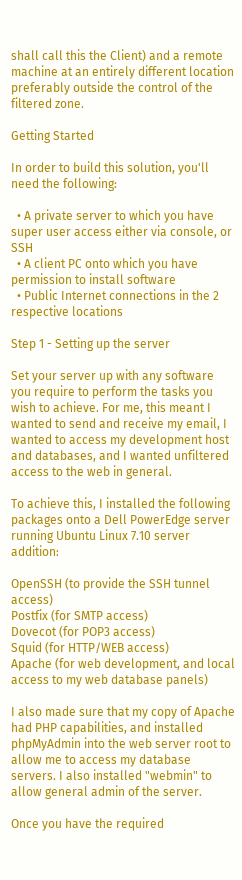shall call this the Client) and a remote machine at an entirely different location preferably outside the control of the filtered zone.

Getting Started

In order to build this solution, you'll need the following:

  • A private server to which you have super user access either via console, or SSH
  • A client PC onto which you have permission to install software
  • Public Internet connections in the 2 respective locations

Step 1 - Setting up the server

Set your server up with any software you require to perform the tasks you wish to achieve. For me, this meant I wanted to send and receive my email, I wanted to access my development host and databases, and I wanted unfiltered access to the web in general.

To achieve this, I installed the following packages onto a Dell PowerEdge server running Ubuntu Linux 7.10 server addition:

OpenSSH (to provide the SSH tunnel access)
Postfix (for SMTP access)
Dovecot (for POP3 access)
Squid (for HTTP/WEB access)
Apache (for web development, and local access to my web database panels)

I also made sure that my copy of Apache had PHP capabilities, and installed phpMyAdmin into the web server root to allow me to access my database servers. I also installed "webmin" to allow general admin of the server.

Once you have the required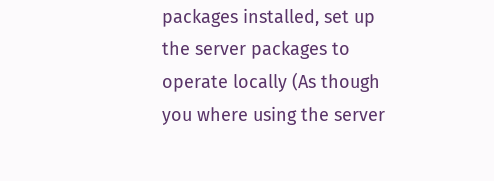packages installed, set up the server packages to operate locally (As though you where using the server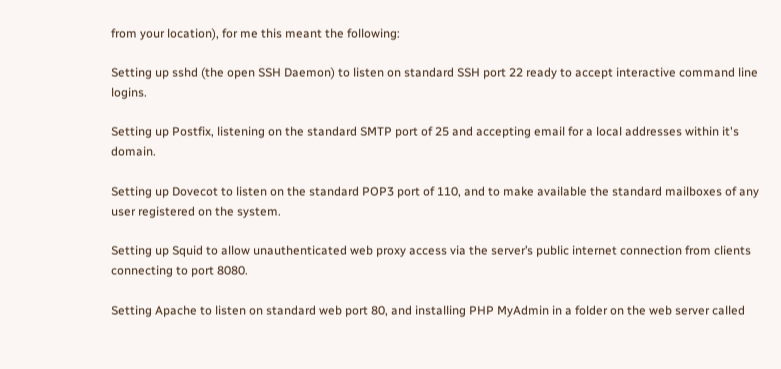from your location), for me this meant the following:

Setting up sshd (the open SSH Daemon) to listen on standard SSH port 22 ready to accept interactive command line logins.

Setting up Postfix, listening on the standard SMTP port of 25 and accepting email for a local addresses within it's domain.

Setting up Dovecot to listen on the standard POP3 port of 110, and to make available the standard mailboxes of any user registered on the system.

Setting up Squid to allow unauthenticated web proxy access via the server’s public internet connection from clients connecting to port 8080.

Setting Apache to listen on standard web port 80, and installing PHP MyAdmin in a folder on the web server called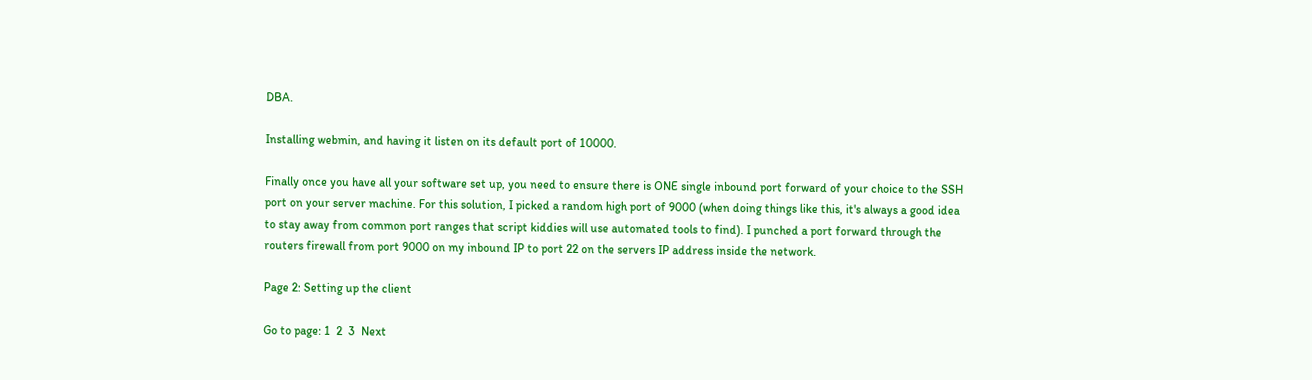DBA.

Installing webmin, and having it listen on its default port of 10000.

Finally once you have all your software set up, you need to ensure there is ONE single inbound port forward of your choice to the SSH port on your server machine. For this solution, I picked a random high port of 9000 (when doing things like this, it's always a good idea to stay away from common port ranges that script kiddies will use automated tools to find). I punched a port forward through the routers firewall from port 9000 on my inbound IP to port 22 on the servers IP address inside the network.

Page 2: Setting up the client

Go to page: 1  2  3  Next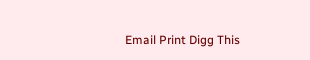Email Print Digg This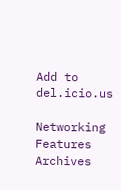Add to del.icio.us

Networking Features Archives